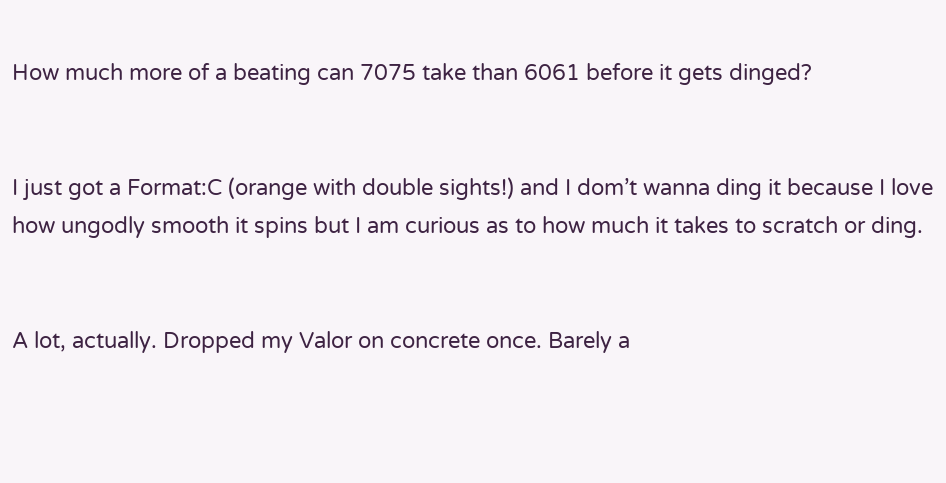How much more of a beating can 7075 take than 6061 before it gets dinged?


I just got a Format:C (orange with double sights!) and I dom’t wanna ding it because I love how ungodly smooth it spins but I am curious as to how much it takes to scratch or ding.


A lot, actually. Dropped my Valor on concrete once. Barely a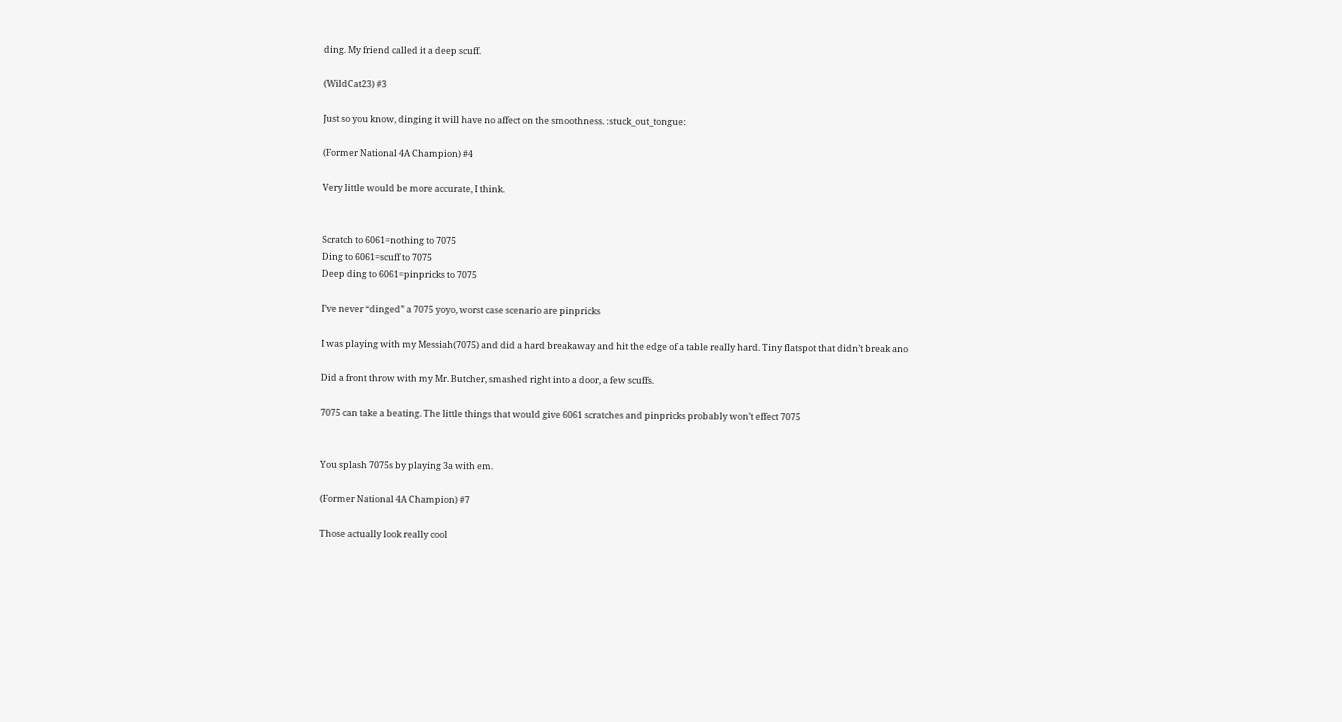ding. My friend called it a deep scuff.

(WildCat23) #3

Just so you know, dinging it will have no affect on the smoothness. :stuck_out_tongue:

(Former National 4A Champion) #4

Very little would be more accurate, I think.


Scratch to 6061=nothing to 7075
Ding to 6061=scuff to 7075
Deep ding to 6061=pinpricks to 7075

I’ve never “dinged” a 7075 yoyo, worst case scenario are pinpricks

I was playing with my Messiah(7075) and did a hard breakaway and hit the edge of a table really hard. Tiny flatspot that didn’t break ano

Did a front throw with my Mr. Butcher, smashed right into a door, a few scuffs.

7075 can take a beating. The little things that would give 6061 scratches and pinpricks probably won’t effect 7075


You splash 7075s by playing 3a with em.

(Former National 4A Champion) #7

Those actually look really cool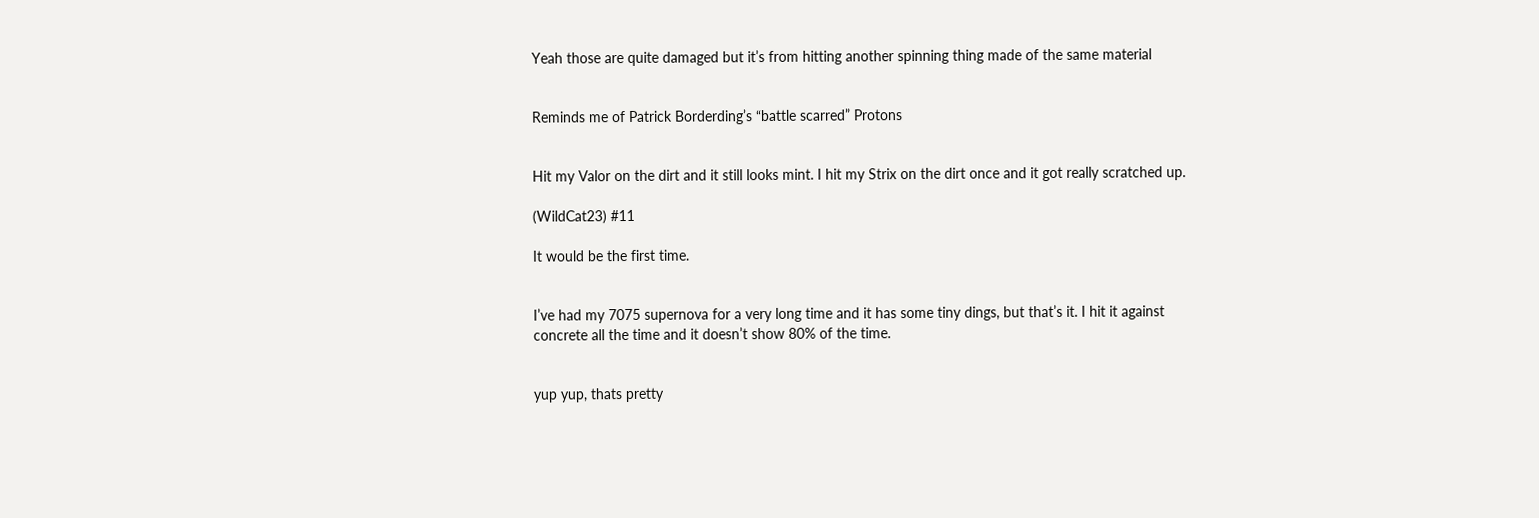Yeah those are quite damaged but it’s from hitting another spinning thing made of the same material


Reminds me of Patrick Borderding’s “battle scarred” Protons


Hit my Valor on the dirt and it still looks mint. I hit my Strix on the dirt once and it got really scratched up.

(WildCat23) #11

It would be the first time.


I’ve had my 7075 supernova for a very long time and it has some tiny dings, but that’s it. I hit it against concrete all the time and it doesn’t show 80% of the time.


yup yup, thats pretty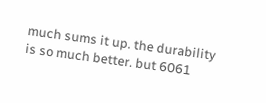much sums it up. the durability is so much better. but 6061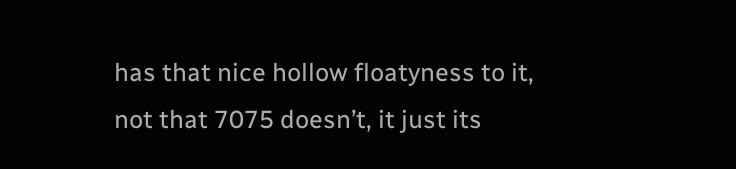has that nice hollow floatyness to it, not that 7075 doesn’t, it just its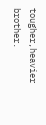tougher,heavier brother.